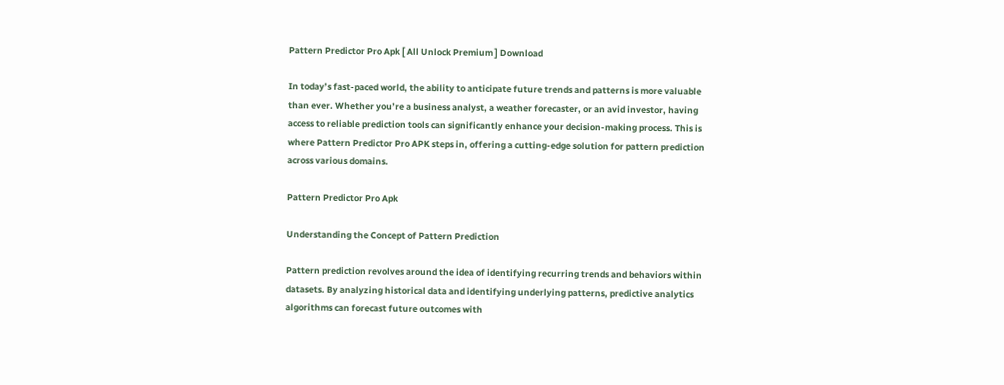Pattern Predictor Pro Apk [ All Unlock Premium ] Download

In today’s fast-paced world, the ability to anticipate future trends and patterns is more valuable than ever. Whether you’re a business analyst, a weather forecaster, or an avid investor, having access to reliable prediction tools can significantly enhance your decision-making process. This is where Pattern Predictor Pro APK steps in, offering a cutting-edge solution for pattern prediction across various domains.

Pattern Predictor Pro Apk

Understanding the Concept of Pattern Prediction

Pattern prediction revolves around the idea of identifying recurring trends and behaviors within datasets. By analyzing historical data and identifying underlying patterns, predictive analytics algorithms can forecast future outcomes with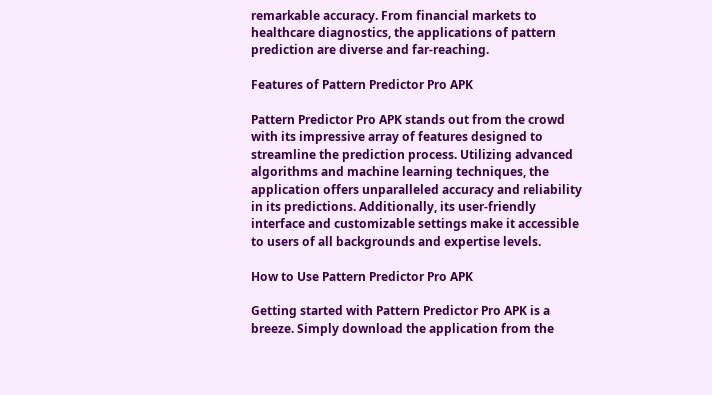remarkable accuracy. From financial markets to healthcare diagnostics, the applications of pattern prediction are diverse and far-reaching.

Features of Pattern Predictor Pro APK

Pattern Predictor Pro APK stands out from the crowd with its impressive array of features designed to streamline the prediction process. Utilizing advanced algorithms and machine learning techniques, the application offers unparalleled accuracy and reliability in its predictions. Additionally, its user-friendly interface and customizable settings make it accessible to users of all backgrounds and expertise levels.

How to Use Pattern Predictor Pro APK

Getting started with Pattern Predictor Pro APK is a breeze. Simply download the application from the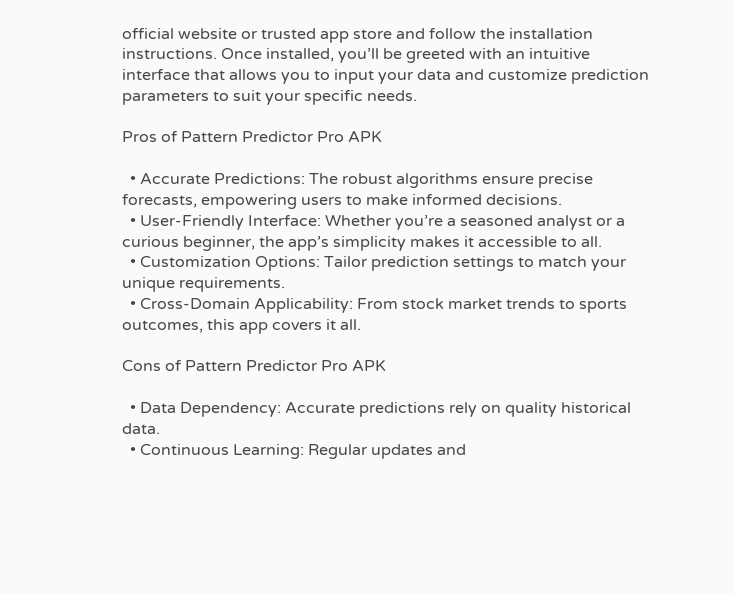official website or trusted app store and follow the installation instructions. Once installed, you’ll be greeted with an intuitive interface that allows you to input your data and customize prediction parameters to suit your specific needs.

Pros of Pattern Predictor Pro APK

  • Accurate Predictions: The robust algorithms ensure precise forecasts, empowering users to make informed decisions.
  • User-Friendly Interface: Whether you’re a seasoned analyst or a curious beginner, the app’s simplicity makes it accessible to all.
  • Customization Options: Tailor prediction settings to match your unique requirements.
  • Cross-Domain Applicability: From stock market trends to sports outcomes, this app covers it all.

Cons of Pattern Predictor Pro APK

  • Data Dependency: Accurate predictions rely on quality historical data.
  • Continuous Learning: Regular updates and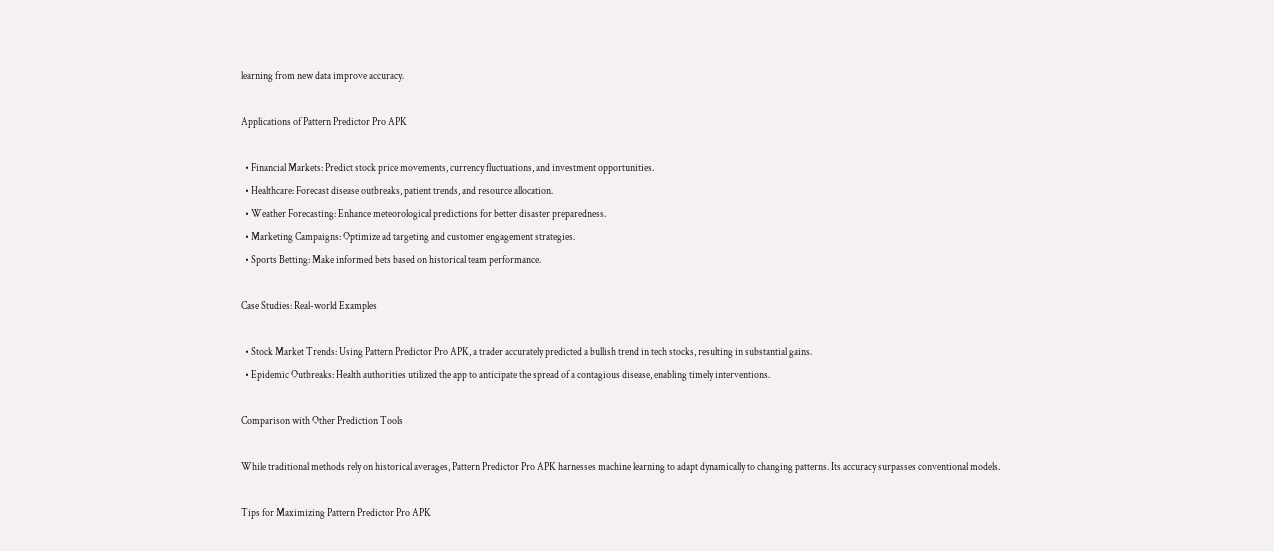learning from new data improve accuracy.

Applications of Pattern Predictor Pro APK

  • Financial Markets: Predict stock price movements, currency fluctuations, and investment opportunities.
  • Healthcare: Forecast disease outbreaks, patient trends, and resource allocation.
  • Weather Forecasting: Enhance meteorological predictions for better disaster preparedness.
  • Marketing Campaigns: Optimize ad targeting and customer engagement strategies.
  • Sports Betting: Make informed bets based on historical team performance.

Case Studies: Real-world Examples

  • Stock Market Trends: Using Pattern Predictor Pro APK, a trader accurately predicted a bullish trend in tech stocks, resulting in substantial gains.
  • Epidemic Outbreaks: Health authorities utilized the app to anticipate the spread of a contagious disease, enabling timely interventions.

Comparison with Other Prediction Tools

While traditional methods rely on historical averages, Pattern Predictor Pro APK harnesses machine learning to adapt dynamically to changing patterns. Its accuracy surpasses conventional models.

Tips for Maximizing Pattern Predictor Pro APK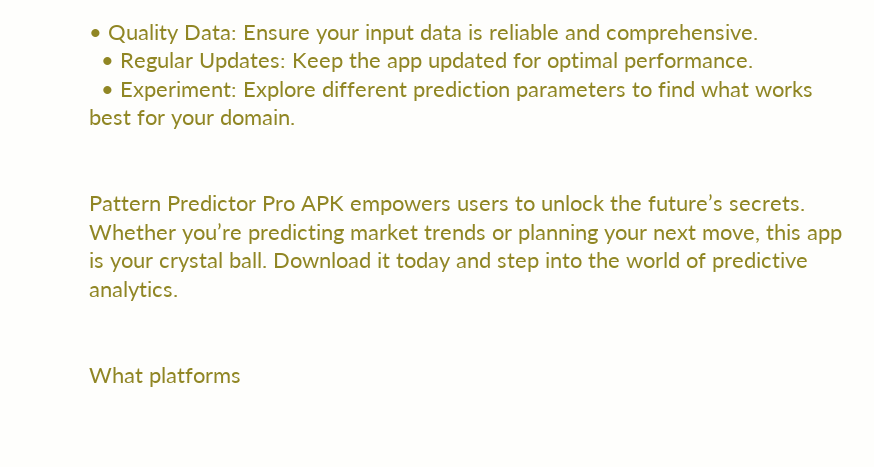• Quality Data: Ensure your input data is reliable and comprehensive.
  • Regular Updates: Keep the app updated for optimal performance.
  • Experiment: Explore different prediction parameters to find what works best for your domain.


Pattern Predictor Pro APK empowers users to unlock the future’s secrets. Whether you’re predicting market trends or planning your next move, this app is your crystal ball. Download it today and step into the world of predictive analytics.


What platforms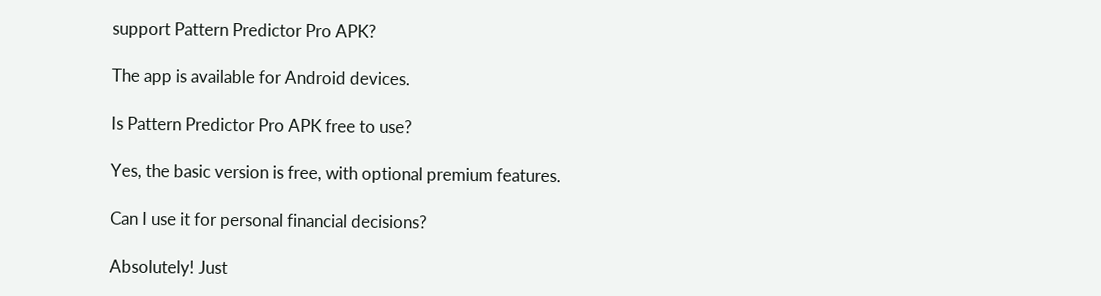support Pattern Predictor Pro APK?

The app is available for Android devices.

Is Pattern Predictor Pro APK free to use?

Yes, the basic version is free, with optional premium features.

Can I use it for personal financial decisions?

Absolutely! Just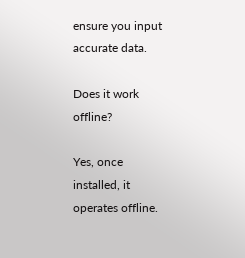ensure you input accurate data.

Does it work offline?

Yes, once installed, it operates offline.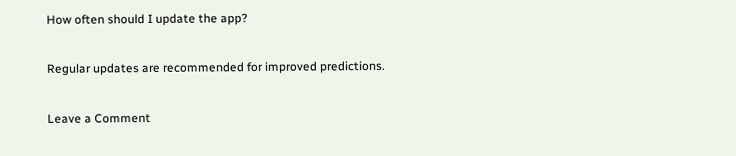How often should I update the app?

Regular updates are recommended for improved predictions.

Leave a Comment